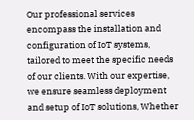Our professional services encompass the installation and configuration of IoT systems, tailored to meet the specific needs of our clients. With our expertise, we ensure seamless deployment and setup of IoT solutions, Whether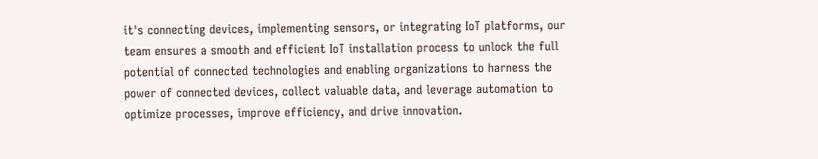it's connecting devices, implementing sensors, or integrating IoT platforms, our team ensures a smooth and efficient IoT installation process to unlock the full potential of connected technologies and enabling organizations to harness the power of connected devices, collect valuable data, and leverage automation to optimize processes, improve efficiency, and drive innovation.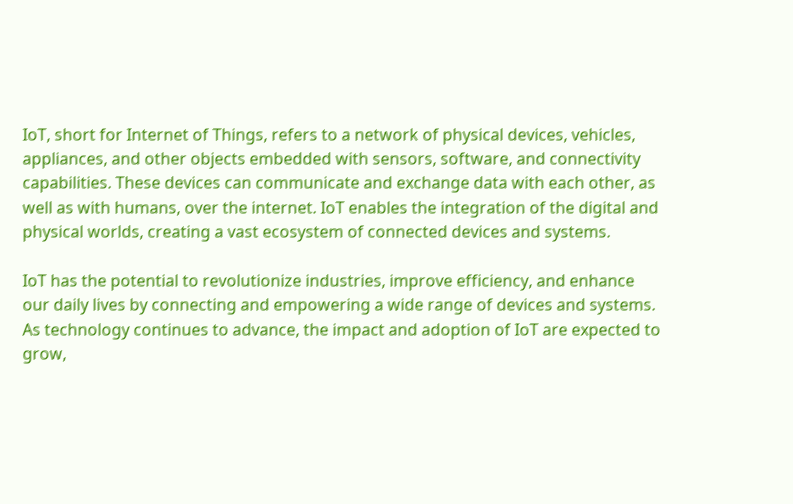IoT, short for Internet of Things, refers to a network of physical devices, vehicles, appliances, and other objects embedded with sensors, software, and connectivity capabilities. These devices can communicate and exchange data with each other, as well as with humans, over the internet. IoT enables the integration of the digital and physical worlds, creating a vast ecosystem of connected devices and systems.

IoT has the potential to revolutionize industries, improve efficiency, and enhance our daily lives by connecting and empowering a wide range of devices and systems. As technology continues to advance, the impact and adoption of IoT are expected to grow,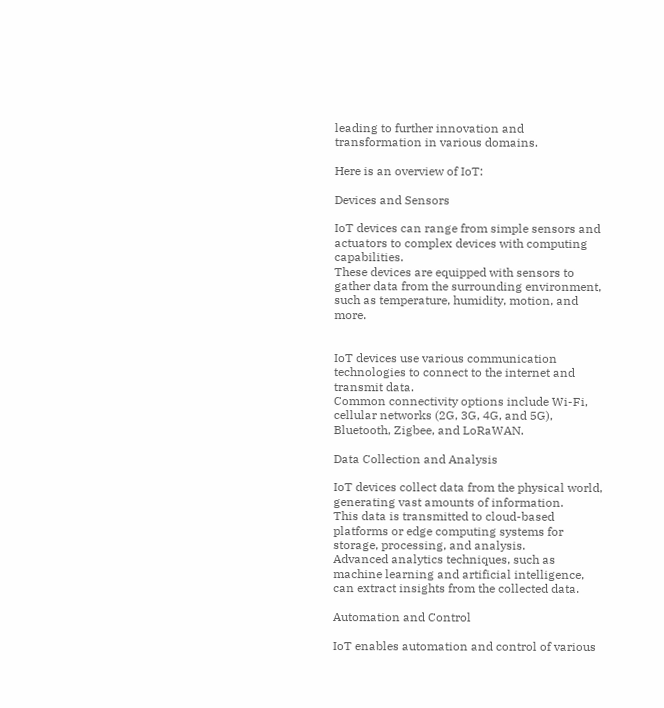leading to further innovation and transformation in various domains.

Here is an overview of IoT:

Devices and Sensors

IoT devices can range from simple sensors and actuators to complex devices with computing capabilities.
These devices are equipped with sensors to gather data from the surrounding environment, such as temperature, humidity, motion, and more.


IoT devices use various communication technologies to connect to the internet and transmit data.
Common connectivity options include Wi-Fi, cellular networks (2G, 3G, 4G, and 5G), Bluetooth, Zigbee, and LoRaWAN.

Data Collection and Analysis

IoT devices collect data from the physical world, generating vast amounts of information.
This data is transmitted to cloud-based platforms or edge computing systems for storage, processing, and analysis.
Advanced analytics techniques, such as machine learning and artificial intelligence, can extract insights from the collected data.

Automation and Control

IoT enables automation and control of various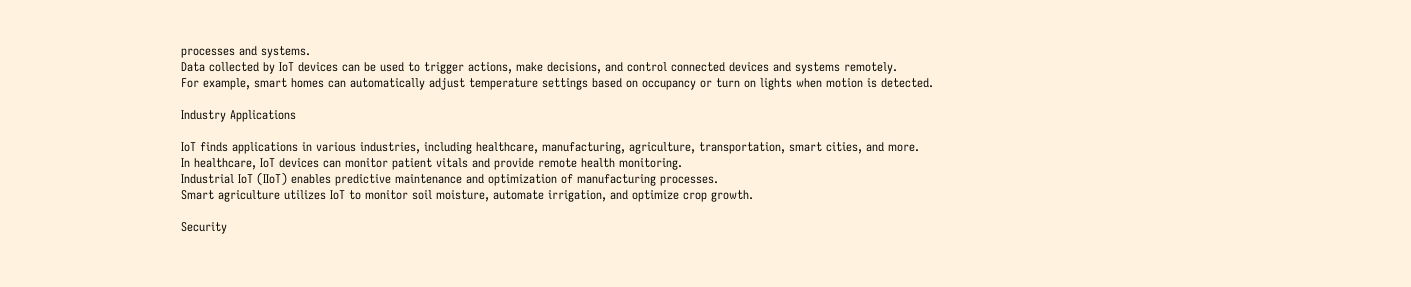processes and systems.
Data collected by IoT devices can be used to trigger actions, make decisions, and control connected devices and systems remotely.
For example, smart homes can automatically adjust temperature settings based on occupancy or turn on lights when motion is detected.

Industry Applications

IoT finds applications in various industries, including healthcare, manufacturing, agriculture, transportation, smart cities, and more.
In healthcare, IoT devices can monitor patient vitals and provide remote health monitoring.
Industrial IoT (IIoT) enables predictive maintenance and optimization of manufacturing processes.
Smart agriculture utilizes IoT to monitor soil moisture, automate irrigation, and optimize crop growth.

Security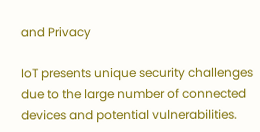and Privacy

IoT presents unique security challenges due to the large number of connected devices and potential vulnerabilities.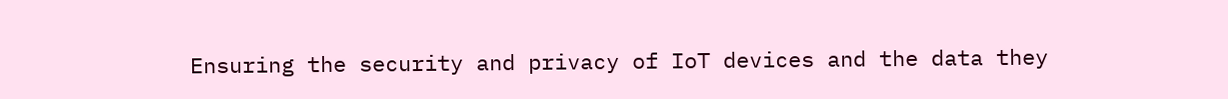Ensuring the security and privacy of IoT devices and the data they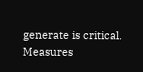generate is critical.
Measures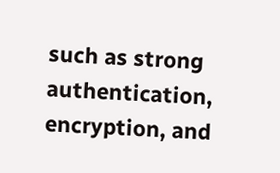such as strong authentication, encryption, and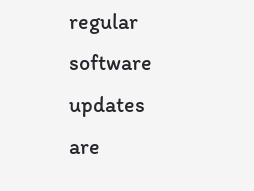regular software updates are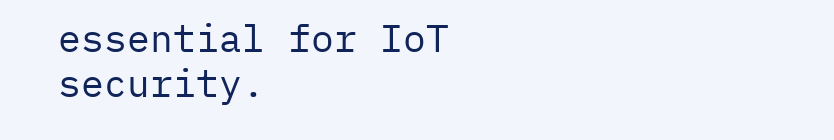essential for IoT security.